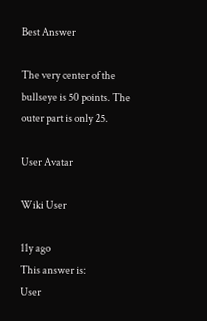Best Answer

The very center of the bullseye is 50 points. The outer part is only 25.

User Avatar

Wiki User

11y ago
This answer is:
User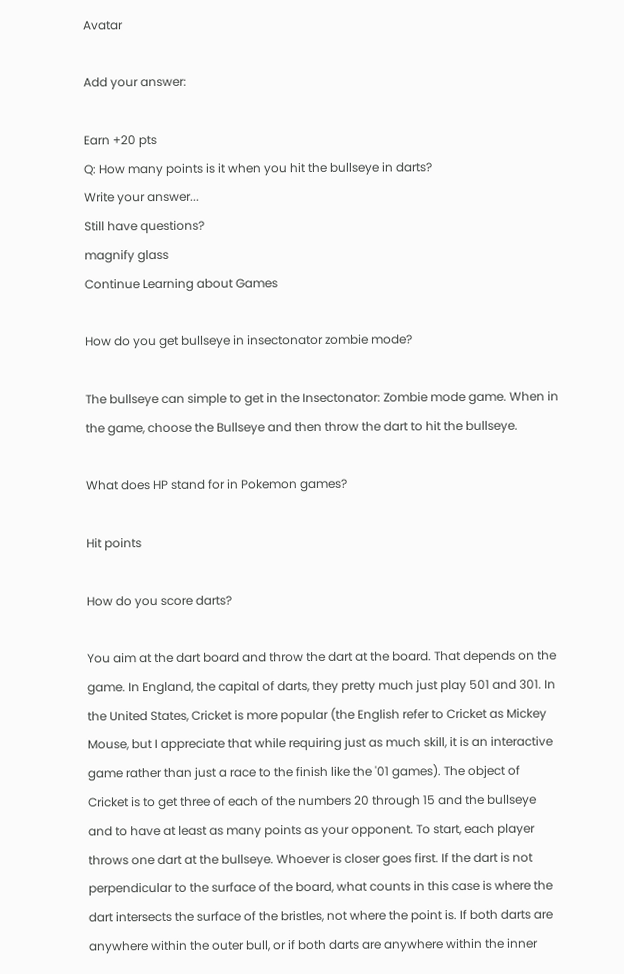Avatar

Add your answer:

Earn +20 pts
Q: How many points is it when you hit the bullseye in darts?
Write your answer...
Still have questions?
magnify glass
Continue Learning about Games

How do you get bullseye in insectonator zombie mode?

The bullseye can simple to get in the Insectonator: Zombie mode game. When in the game, choose the Bullseye and then throw the dart to hit the bullseye.

What does HP stand for in Pokemon games?

Hit points

How do you score darts?

You aim at the dart board and throw the dart at the board. That depends on the game. In England, the capital of darts, they pretty much just play 501 and 301. In the United States, Cricket is more popular (the English refer to Cricket as Mickey Mouse, but I appreciate that while requiring just as much skill, it is an interactive game rather than just a race to the finish like the '01 games). The object of Cricket is to get three of each of the numbers 20 through 15 and the bullseye and to have at least as many points as your opponent. To start, each player throws one dart at the bullseye. Whoever is closer goes first. If the dart is not perpendicular to the surface of the board, what counts in this case is where the dart intersects the surface of the bristles, not where the point is. If both darts are anywhere within the outer bull, or if both darts are anywhere within the inner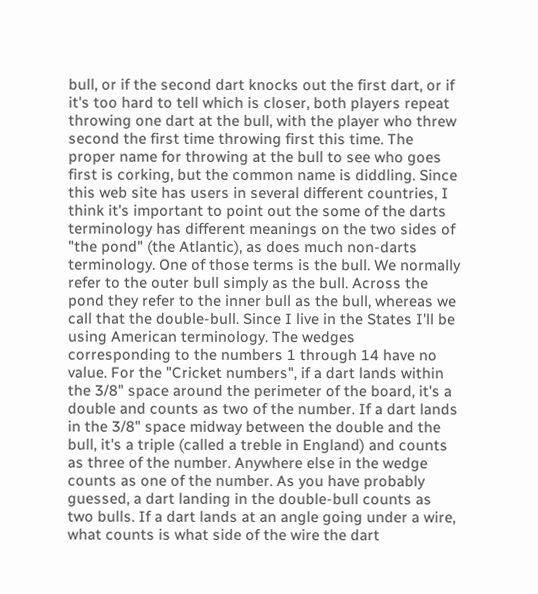bull, or if the second dart knocks out the first dart, or if it's too hard to tell which is closer, both players repeat throwing one dart at the bull, with the player who threw second the first time throwing first this time. The proper name for throwing at the bull to see who goes first is corking, but the common name is diddling. Since this web site has users in several different countries, I think it's important to point out the some of the darts terminology has different meanings on the two sides of "the pond" (the Atlantic), as does much non-darts terminology. One of those terms is the bull. We normally refer to the outer bull simply as the bull. Across the pond they refer to the inner bull as the bull, whereas we call that the double-bull. Since I live in the States I'll be using American terminology. The wedges corresponding to the numbers 1 through 14 have no value. For the "Cricket numbers", if a dart lands within the 3/8" space around the perimeter of the board, it's a double and counts as two of the number. If a dart lands in the 3/8" space midway between the double and the bull, it's a triple (called a treble in England) and counts as three of the number. Anywhere else in the wedge counts as one of the number. As you have probably guessed, a dart landing in the double-bull counts as two bulls. If a dart lands at an angle going under a wire, what counts is what side of the wire the dart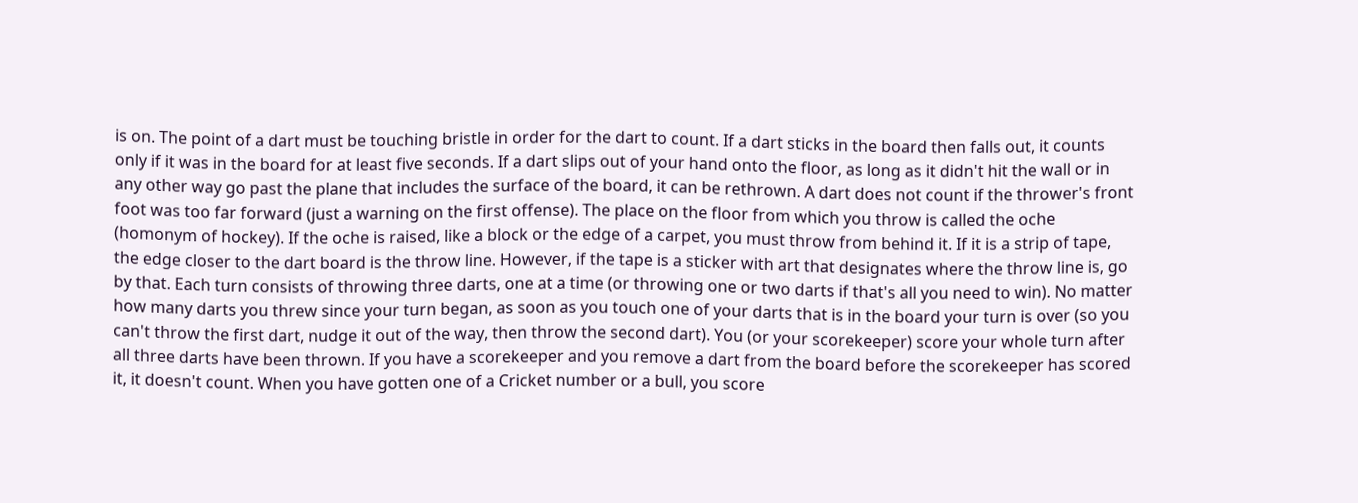is on. The point of a dart must be touching bristle in order for the dart to count. If a dart sticks in the board then falls out, it counts only if it was in the board for at least five seconds. If a dart slips out of your hand onto the floor, as long as it didn't hit the wall or in any other way go past the plane that includes the surface of the board, it can be rethrown. A dart does not count if the thrower's front foot was too far forward (just a warning on the first offense). The place on the floor from which you throw is called the oche (homonym of hockey). If the oche is raised, like a block or the edge of a carpet, you must throw from behind it. If it is a strip of tape, the edge closer to the dart board is the throw line. However, if the tape is a sticker with art that designates where the throw line is, go by that. Each turn consists of throwing three darts, one at a time (or throwing one or two darts if that's all you need to win). No matter how many darts you threw since your turn began, as soon as you touch one of your darts that is in the board your turn is over (so you can't throw the first dart, nudge it out of the way, then throw the second dart). You (or your scorekeeper) score your whole turn after all three darts have been thrown. If you have a scorekeeper and you remove a dart from the board before the scorekeeper has scored it, it doesn't count. When you have gotten one of a Cricket number or a bull, you score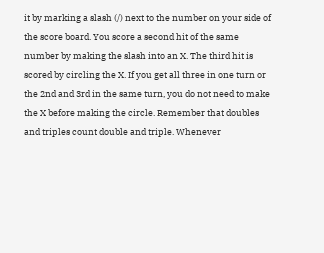it by marking a slash (/) next to the number on your side of the score board. You score a second hit of the same number by making the slash into an X. The third hit is scored by circling the X. If you get all three in one turn or the 2nd and 3rd in the same turn, you do not need to make the X before making the circle. Remember that doubles and triples count double and triple. Whenever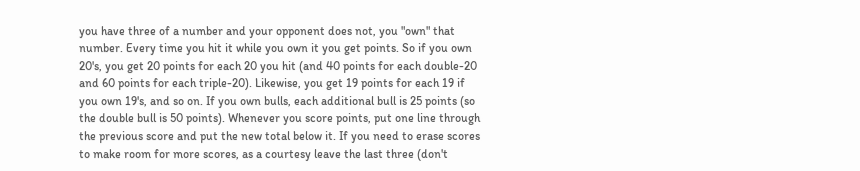you have three of a number and your opponent does not, you "own" that number. Every time you hit it while you own it you get points. So if you own 20's, you get 20 points for each 20 you hit (and 40 points for each double-20 and 60 points for each triple-20). Likewise, you get 19 points for each 19 if you own 19's, and so on. If you own bulls, each additional bull is 25 points (so the double bull is 50 points). Whenever you score points, put one line through the previous score and put the new total below it. If you need to erase scores to make room for more scores, as a courtesy leave the last three (don't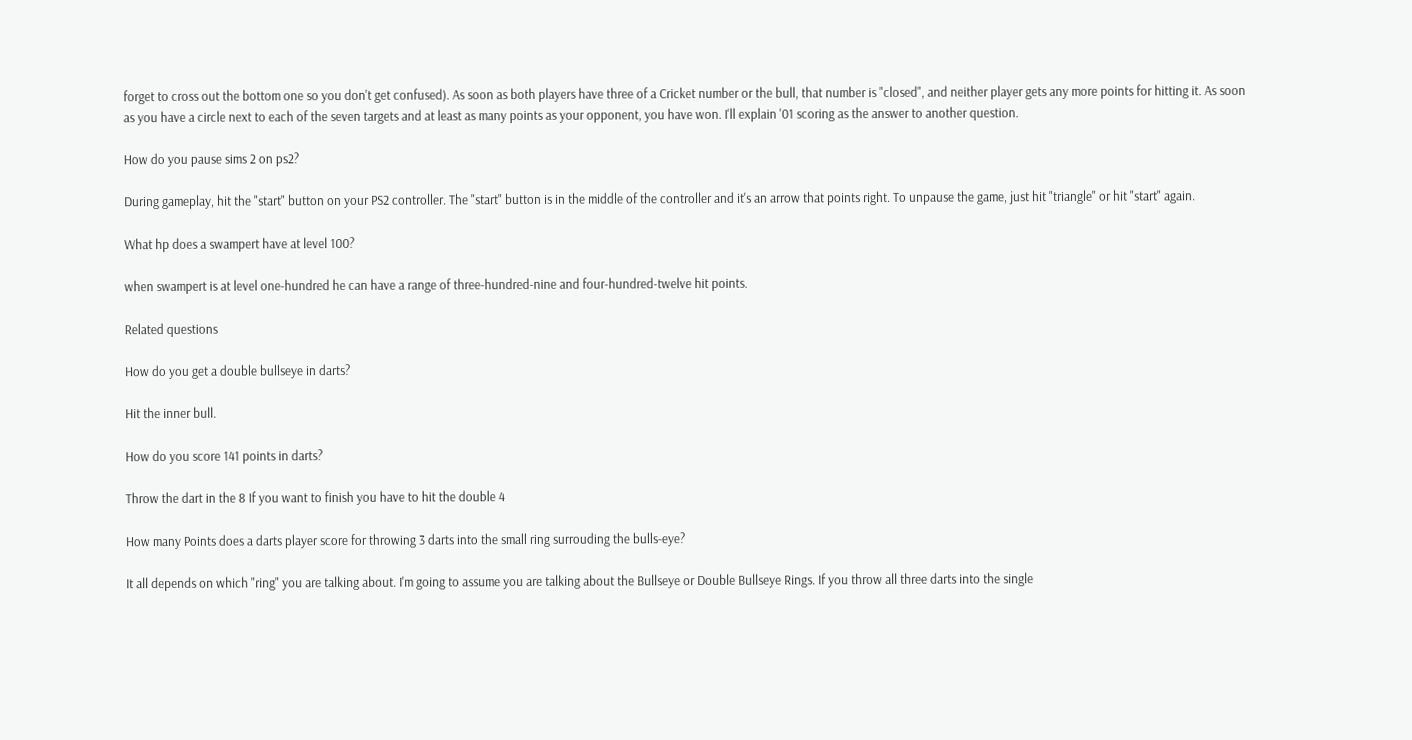forget to cross out the bottom one so you don't get confused). As soon as both players have three of a Cricket number or the bull, that number is "closed", and neither player gets any more points for hitting it. As soon as you have a circle next to each of the seven targets and at least as many points as your opponent, you have won. I'll explain '01 scoring as the answer to another question.

How do you pause sims 2 on ps2?

During gameplay, hit the "start" button on your PS2 controller. The "start" button is in the middle of the controller and it's an arrow that points right. To unpause the game, just hit "triangle" or hit "start" again.

What hp does a swampert have at level 100?

when swampert is at level one-hundred he can have a range of three-hundred-nine and four-hundred-twelve hit points.

Related questions

How do you get a double bullseye in darts?

Hit the inner bull.

How do you score 141 points in darts?

Throw the dart in the 8 If you want to finish you have to hit the double 4

How many Points does a darts player score for throwing 3 darts into the small ring surrouding the bulls-eye?

It all depends on which "ring" you are talking about. I'm going to assume you are talking about the Bullseye or Double Bullseye Rings. If you throw all three darts into the single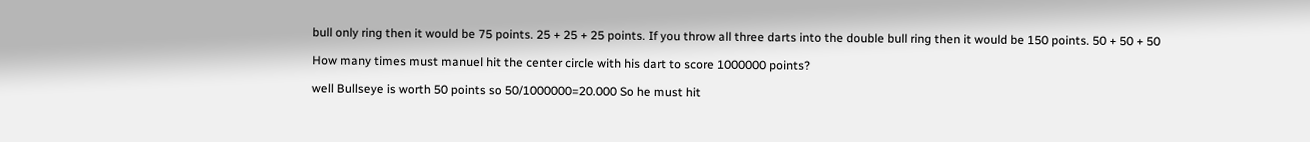bull only ring then it would be 75 points. 25 + 25 + 25 points. If you throw all three darts into the double bull ring then it would be 150 points. 50 + 50 + 50

How many times must manuel hit the center circle with his dart to score 1000000 points?

well Bullseye is worth 50 points so 50/1000000=20.000 So he must hit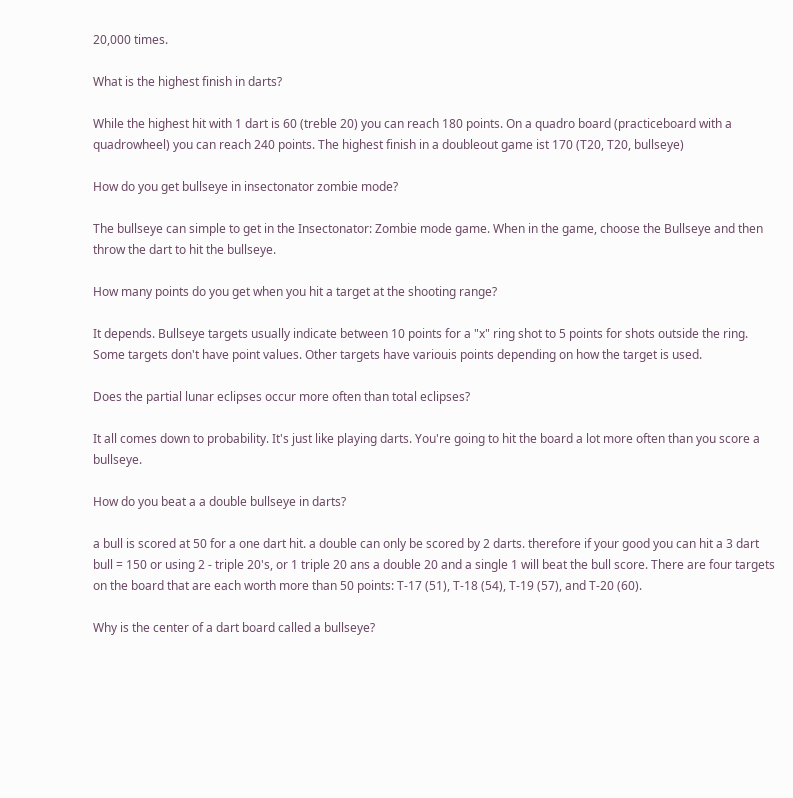20,000 times.

What is the highest finish in darts?

While the highest hit with 1 dart is 60 (treble 20) you can reach 180 points. On a quadro board (practiceboard with a quadrowheel) you can reach 240 points. The highest finish in a doubleout game ist 170 (T20, T20, bullseye)

How do you get bullseye in insectonator zombie mode?

The bullseye can simple to get in the Insectonator: Zombie mode game. When in the game, choose the Bullseye and then throw the dart to hit the bullseye.

How many points do you get when you hit a target at the shooting range?

It depends. Bullseye targets usually indicate between 10 points for a "x" ring shot to 5 points for shots outside the ring. Some targets don't have point values. Other targets have variouis points depending on how the target is used.

Does the partial lunar eclipses occur more often than total eclipses?

It all comes down to probability. It's just like playing darts. You're going to hit the board a lot more often than you score a bullseye.

How do you beat a a double bullseye in darts?

a bull is scored at 50 for a one dart hit. a double can only be scored by 2 darts. therefore if your good you can hit a 3 dart bull = 150 or using 2 - triple 20's, or 1 triple 20 ans a double 20 and a single 1 will beat the bull score. There are four targets on the board that are each worth more than 50 points: T-17 (51), T-18 (54), T-19 (57), and T-20 (60).

Why is the center of a dart board called a bullseye?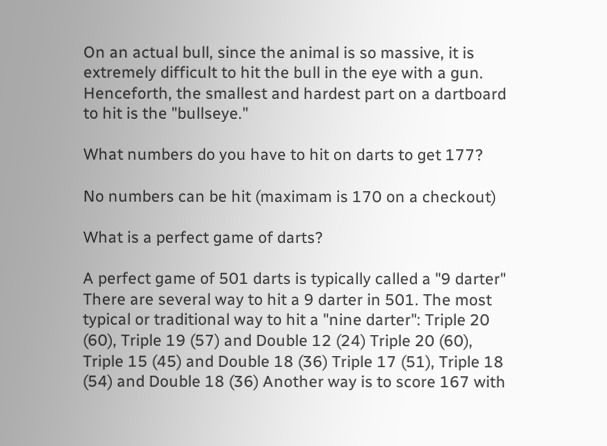On an actual bull, since the animal is so massive, it is extremely difficult to hit the bull in the eye with a gun. Henceforth, the smallest and hardest part on a dartboard to hit is the "bullseye."

What numbers do you have to hit on darts to get 177?

No numbers can be hit (maximam is 170 on a checkout)

What is a perfect game of darts?

A perfect game of 501 darts is typically called a "9 darter" There are several way to hit a 9 darter in 501. The most typical or traditional way to hit a "nine darter": Triple 20 (60), Triple 19 (57) and Double 12 (24) Triple 20 (60), Triple 15 (45) and Double 18 (36) Triple 17 (51), Triple 18 (54) and Double 18 (36) Another way is to score 167 with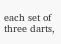each set of three darts,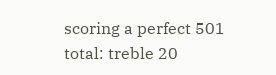scoring a perfect 501 total: treble 20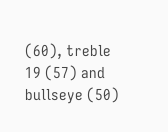(60), treble 19 (57) and bullseye (50)